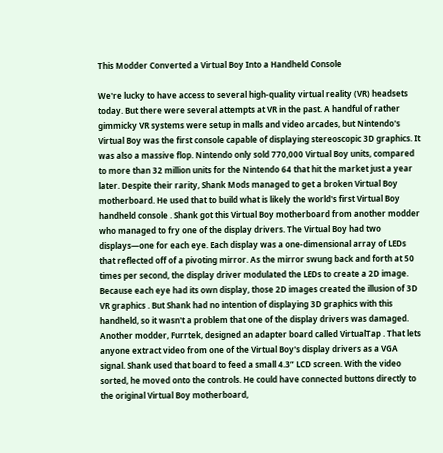This Modder Converted a Virtual Boy Into a Handheld Console

We're lucky to have access to several high-quality virtual reality (VR) headsets today. But there were several attempts at VR in the past. A handful of rather gimmicky VR systems were setup in malls and video arcades, but Nintendo's Virtual Boy was the first console capable of displaying stereoscopic 3D graphics. It was also a massive flop. Nintendo only sold 770,000 Virtual Boy units, compared to more than 32 million units for the Nintendo 64 that hit the market just a year later. Despite their rarity, Shank Mods managed to get a broken Virtual Boy motherboard. He used that to build what is likely the world's first Virtual Boy handheld console . Shank got this Virtual Boy motherboard from another modder who managed to fry one of the display drivers. The Virtual Boy had two displays—one for each eye. Each display was a one-dimensional array of LEDs that reflected off of a pivoting mirror. As the mirror swung back and forth at 50 times per second, the display driver modulated the LEDs to create a 2D image. Because each eye had its own display, those 2D images created the illusion of 3D VR graphics . But Shank had no intention of displaying 3D graphics with this handheld, so it wasn't a problem that one of the display drivers was damaged. Another modder, Furrtek, designed an adapter board called VirtualTap . That lets anyone extract video from one of the Virtual Boy's display drivers as a VGA signal. Shank used that board to feed a small 4.3” LCD screen. With the video sorted, he moved onto the controls. He could have connected buttons directly to the original Virtual Boy motherboard,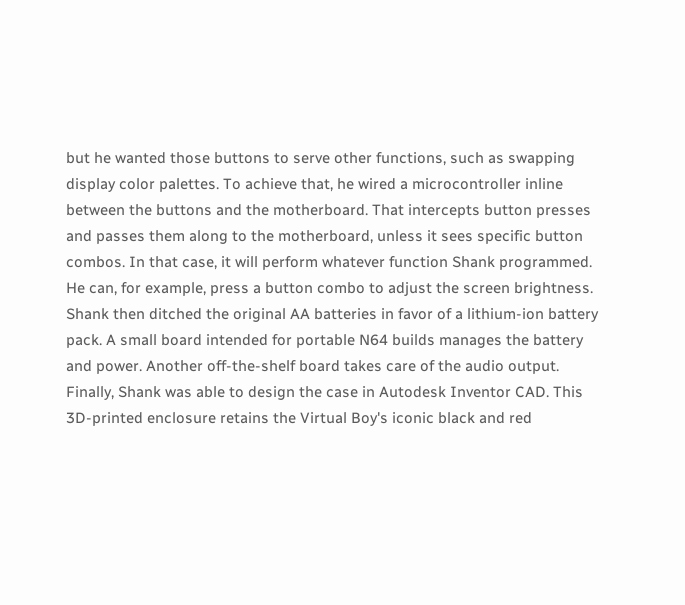but he wanted those buttons to serve other functions, such as swapping display color palettes. To achieve that, he wired a microcontroller inline between the buttons and the motherboard. That intercepts button presses and passes them along to the motherboard, unless it sees specific button combos. In that case, it will perform whatever function Shank programmed. He can, for example, press a button combo to adjust the screen brightness. Shank then ditched the original AA batteries in favor of a lithium-ion battery pack. A small board intended for portable N64 builds manages the battery and power. Another off-the-shelf board takes care of the audio output. Finally, Shank was able to design the case in Autodesk Inventor CAD. This 3D-printed enclosure retains the Virtual Boy's iconic black and red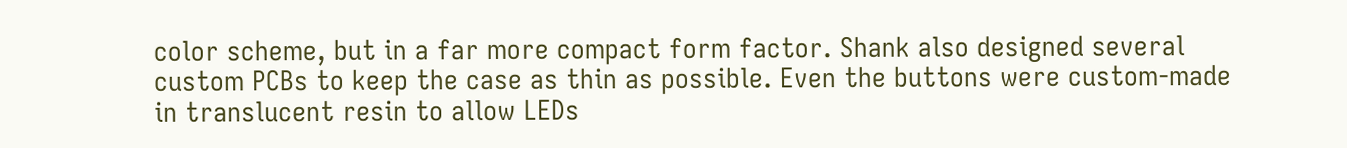color scheme, but in a far more compact form factor. Shank also designed several custom PCBs to keep the case as thin as possible. Even the buttons were custom-made in translucent resin to allow LEDs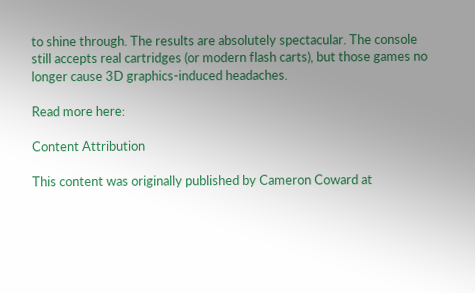to shine through. The results are absolutely spectacular. The console still accepts real cartridges (or modern flash carts), but those games no longer cause 3D graphics-induced headaches.

Read more here:

Content Attribution

This content was originally published by Cameron Coward at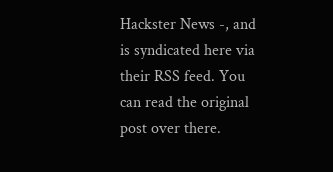Hackster News -, and is syndicated here via their RSS feed. You can read the original post over there.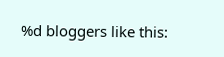%d bloggers like this: